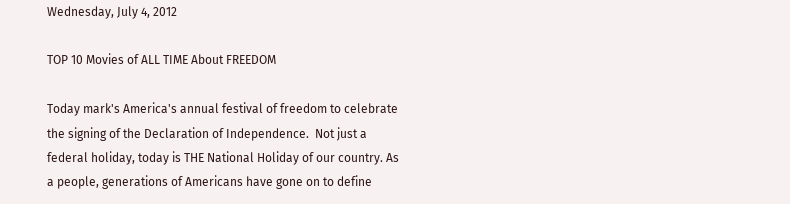Wednesday, July 4, 2012

TOP 10 Movies of ALL TIME About FREEDOM

Today mark's America's annual festival of freedom to celebrate the signing of the Declaration of Independence.  Not just a federal holiday, today is THE National Holiday of our country. As a people, generations of Americans have gone on to define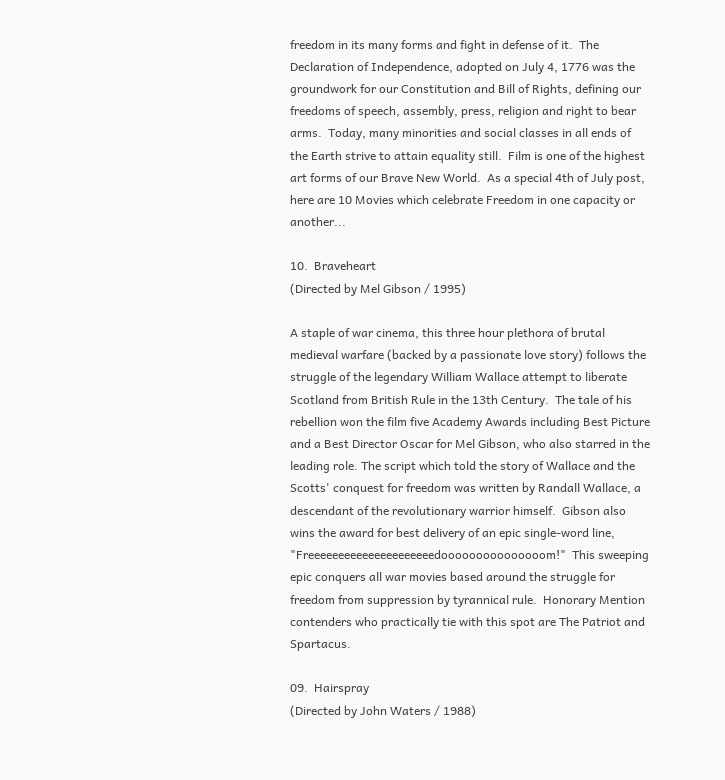freedom in its many forms and fight in defense of it.  The Declaration of Independence, adopted on July 4, 1776 was the groundwork for our Constitution and Bill of Rights, defining our freedoms of speech, assembly, press, religion and right to bear arms.  Today, many minorities and social classes in all ends of the Earth strive to attain equality still.  Film is one of the highest art forms of our Brave New World.  As a special 4th of July post, here are 10 Movies which celebrate Freedom in one capacity or another...

10.  Braveheart
(Directed by Mel Gibson / 1995)

A staple of war cinema, this three hour plethora of brutal medieval warfare (backed by a passionate love story) follows the struggle of the legendary William Wallace attempt to liberate Scotland from British Rule in the 13th Century.  The tale of his rebellion won the film five Academy Awards including Best Picture and a Best Director Oscar for Mel Gibson, who also starred in the leading role. The script which told the story of Wallace and the Scotts' conquest for freedom was written by Randall Wallace, a descendant of the revolutionary warrior himself.  Gibson also wins the award for best delivery of an epic single-word line, "Freeeeeeeeeeeeeeeeeeeeedooooooooooooooom!"  This sweeping epic conquers all war movies based around the struggle for freedom from suppression by tyrannical rule.  Honorary Mention contenders who practically tie with this spot are The Patriot and Spartacus.

09.  Hairspray
(Directed by John Waters / 1988)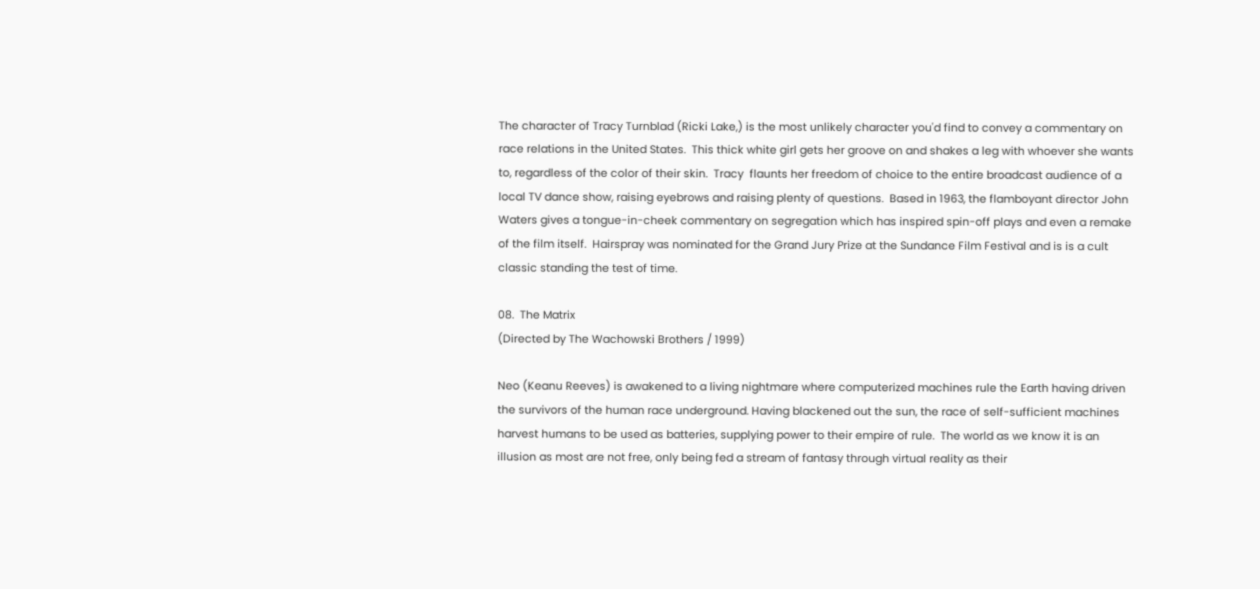The character of Tracy Turnblad (Ricki Lake,) is the most unlikely character you'd find to convey a commentary on race relations in the United States.  This thick white girl gets her groove on and shakes a leg with whoever she wants to, regardless of the color of their skin.  Tracy  flaunts her freedom of choice to the entire broadcast audience of a local TV dance show, raising eyebrows and raising plenty of questions.  Based in 1963, the flamboyant director John Waters gives a tongue-in-cheek commentary on segregation which has inspired spin-off plays and even a remake of the film itself.  Hairspray was nominated for the Grand Jury Prize at the Sundance Film Festival and is is a cult classic standing the test of time.

08.  The Matrix
(Directed by The Wachowski Brothers / 1999)

Neo (Keanu Reeves) is awakened to a living nightmare where computerized machines rule the Earth having driven the survivors of the human race underground. Having blackened out the sun, the race of self-sufficient machines harvest humans to be used as batteries, supplying power to their empire of rule.  The world as we know it is an illusion as most are not free, only being fed a stream of fantasy through virtual reality as their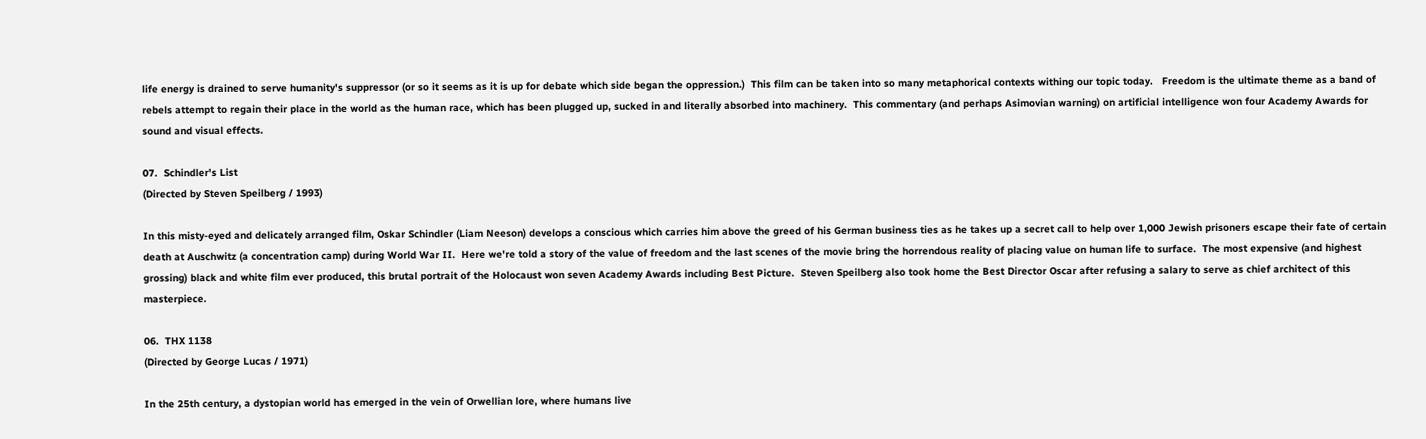life energy is drained to serve humanity's suppressor (or so it seems as it is up for debate which side began the oppression.)  This film can be taken into so many metaphorical contexts withing our topic today.   Freedom is the ultimate theme as a band of rebels attempt to regain their place in the world as the human race, which has been plugged up, sucked in and literally absorbed into machinery.  This commentary (and perhaps Asimovian warning) on artificial intelligence won four Academy Awards for sound and visual effects.

07.  Schindler's List
(Directed by Steven Speilberg / 1993)

In this misty-eyed and delicately arranged film, Oskar Schindler (Liam Neeson) develops a conscious which carries him above the greed of his German business ties as he takes up a secret call to help over 1,000 Jewish prisoners escape their fate of certain death at Auschwitz (a concentration camp) during World War II.  Here we're told a story of the value of freedom and the last scenes of the movie bring the horrendous reality of placing value on human life to surface.  The most expensive (and highest grossing) black and white film ever produced, this brutal portrait of the Holocaust won seven Academy Awards including Best Picture.  Steven Speilberg also took home the Best Director Oscar after refusing a salary to serve as chief architect of this masterpiece.

06.  THX 1138
(Directed by George Lucas / 1971)

In the 25th century, a dystopian world has emerged in the vein of Orwellian lore, where humans live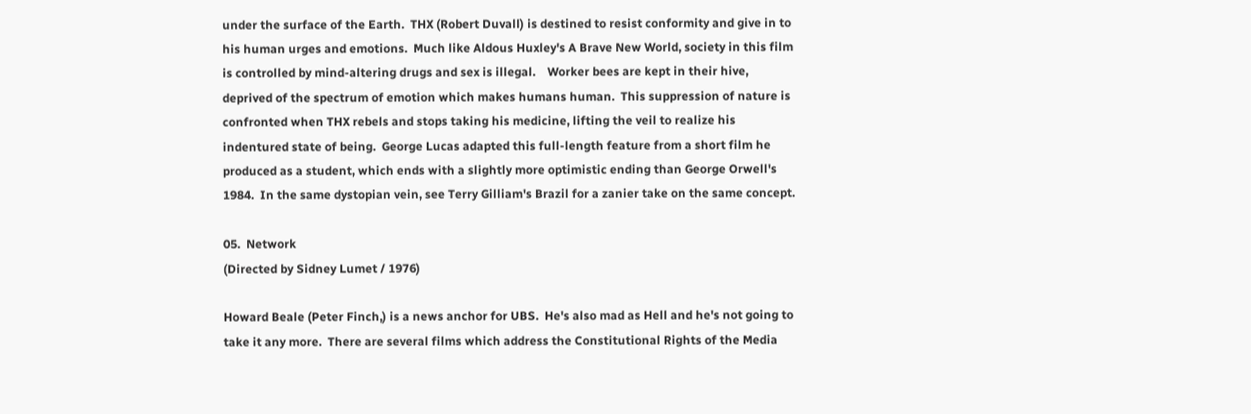under the surface of the Earth.  THX (Robert Duvall) is destined to resist conformity and give in to his human urges and emotions.  Much like Aldous Huxley's A Brave New World, society in this film is controlled by mind-altering drugs and sex is illegal.    Worker bees are kept in their hive, deprived of the spectrum of emotion which makes humans human.  This suppression of nature is confronted when THX rebels and stops taking his medicine, lifting the veil to realize his indentured state of being.  George Lucas adapted this full-length feature from a short film he produced as a student, which ends with a slightly more optimistic ending than George Orwell's 1984.  In the same dystopian vein, see Terry Gilliam's Brazil for a zanier take on the same concept.

05.  Network
(Directed by Sidney Lumet / 1976)

Howard Beale (Peter Finch,) is a news anchor for UBS.  He's also mad as Hell and he's not going to take it any more.  There are several films which address the Constitutional Rights of the Media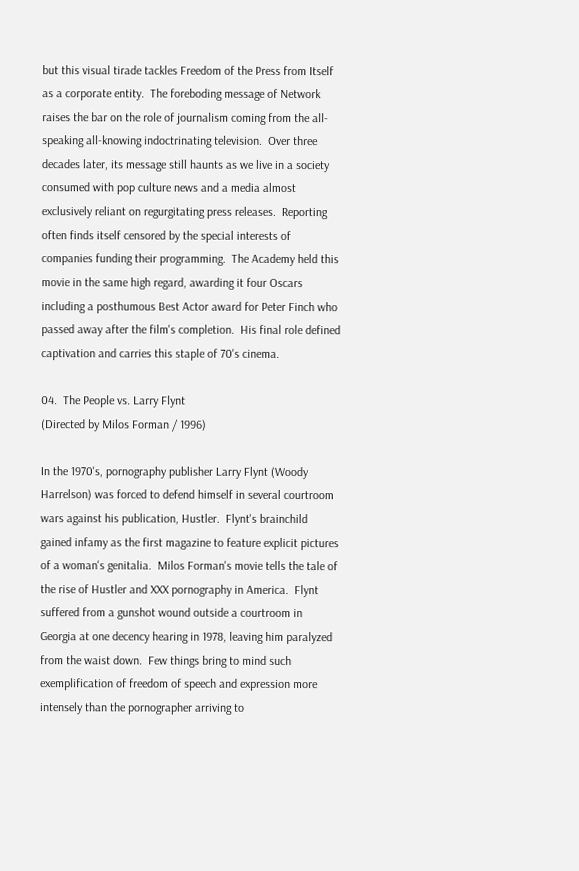but this visual tirade tackles Freedom of the Press from Itself as a corporate entity.  The foreboding message of Network raises the bar on the role of journalism coming from the all-speaking all-knowing indoctrinating television.  Over three decades later, its message still haunts as we live in a society consumed with pop culture news and a media almost exclusively reliant on regurgitating press releases.  Reporting often finds itself censored by the special interests of companies funding their programming.  The Academy held this movie in the same high regard, awarding it four Oscars including a posthumous Best Actor award for Peter Finch who passed away after the film's completion.  His final role defined captivation and carries this staple of 70's cinema.

04.  The People vs. Larry Flynt
(Directed by Milos Forman / 1996)

In the 1970's, pornography publisher Larry Flynt (Woody Harrelson) was forced to defend himself in several courtroom wars against his publication, Hustler.  Flynt's brainchild gained infamy as the first magazine to feature explicit pictures of a woman's genitalia.  Milos Forman's movie tells the tale of the rise of Hustler and XXX pornography in America.  Flynt suffered from a gunshot wound outside a courtroom in Georgia at one decency hearing in 1978, leaving him paralyzed from the waist down.  Few things bring to mind such exemplification of freedom of speech and expression more intensely than the pornographer arriving to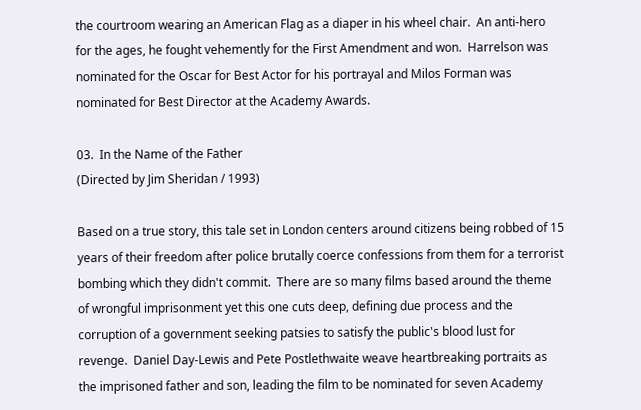the courtroom wearing an American Flag as a diaper in his wheel chair.  An anti-hero for the ages, he fought vehemently for the First Amendment and won.  Harrelson was nominated for the Oscar for Best Actor for his portrayal and Milos Forman was nominated for Best Director at the Academy Awards.

03.  In the Name of the Father
(Directed by Jim Sheridan / 1993)

Based on a true story, this tale set in London centers around citizens being robbed of 15 years of their freedom after police brutally coerce confessions from them for a terrorist bombing which they didn't commit.  There are so many films based around the theme of wrongful imprisonment yet this one cuts deep, defining due process and the corruption of a government seeking patsies to satisfy the public's blood lust for revenge.  Daniel Day-Lewis and Pete Postlethwaite weave heartbreaking portraits as the imprisoned father and son, leading the film to be nominated for seven Academy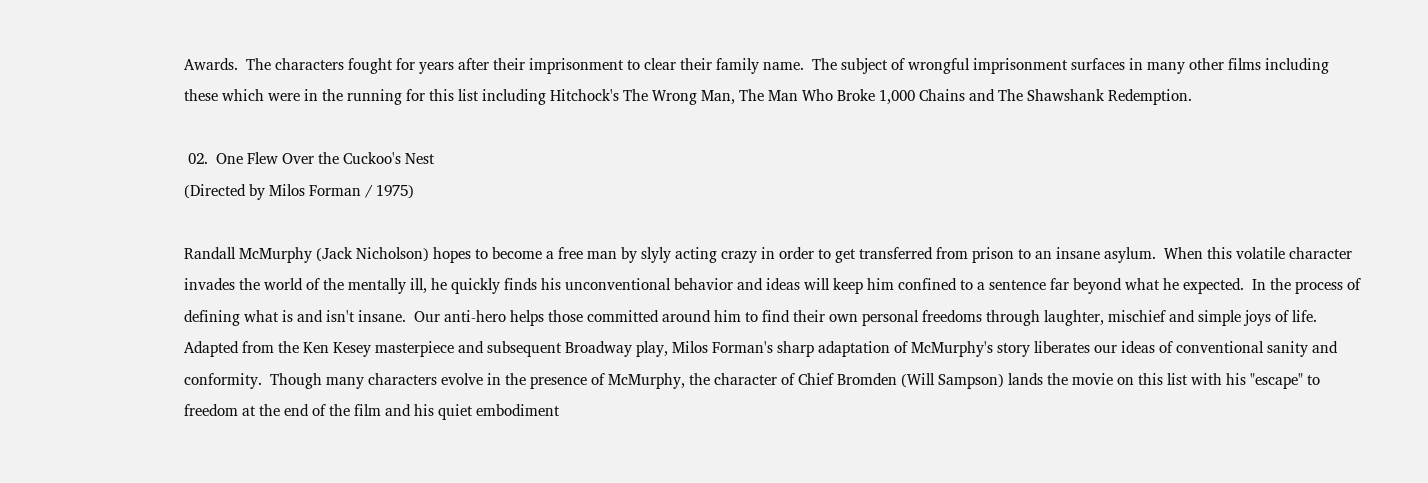Awards.  The characters fought for years after their imprisonment to clear their family name.  The subject of wrongful imprisonment surfaces in many other films including these which were in the running for this list including Hitchock's The Wrong Man, The Man Who Broke 1,000 Chains and The Shawshank Redemption.

 02.  One Flew Over the Cuckoo's Nest
(Directed by Milos Forman / 1975)

Randall McMurphy (Jack Nicholson) hopes to become a free man by slyly acting crazy in order to get transferred from prison to an insane asylum.  When this volatile character invades the world of the mentally ill, he quickly finds his unconventional behavior and ideas will keep him confined to a sentence far beyond what he expected.  In the process of defining what is and isn't insane.  Our anti-hero helps those committed around him to find their own personal freedoms through laughter, mischief and simple joys of life.  Adapted from the Ken Kesey masterpiece and subsequent Broadway play, Milos Forman's sharp adaptation of McMurphy's story liberates our ideas of conventional sanity and conformity.  Though many characters evolve in the presence of McMurphy, the character of Chief Bromden (Will Sampson) lands the movie on this list with his "escape" to freedom at the end of the film and his quiet embodiment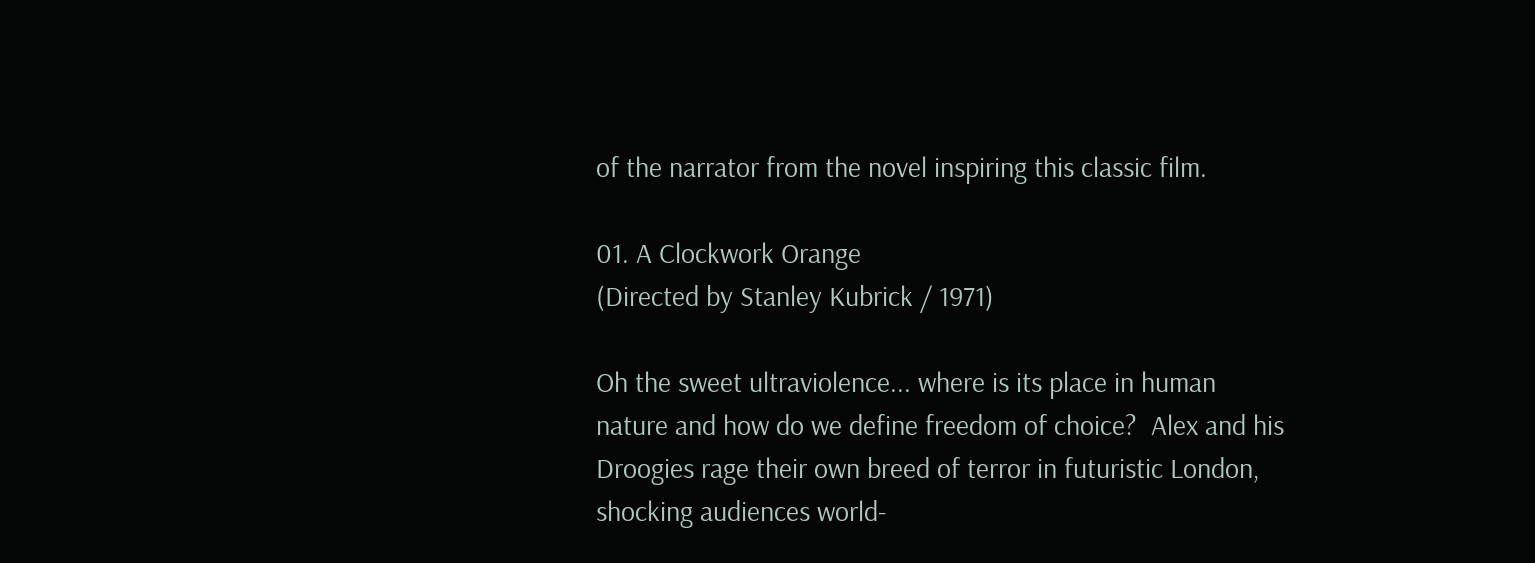of the narrator from the novel inspiring this classic film.

01. A Clockwork Orange
(Directed by Stanley Kubrick / 1971)

Oh the sweet ultraviolence... where is its place in human nature and how do we define freedom of choice?  Alex and his Droogies rage their own breed of terror in futuristic London, shocking audiences world-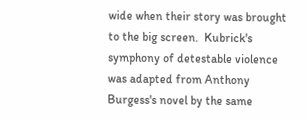wide when their story was brought to the big screen.  Kubrick's symphony of detestable violence was adapted from Anthony Burgess's novel by the same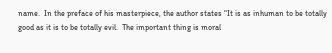name.  In the preface of his masterpiece, the author states "It is as inhuman to be totally good as it is to be totally evil.  The important thing is moral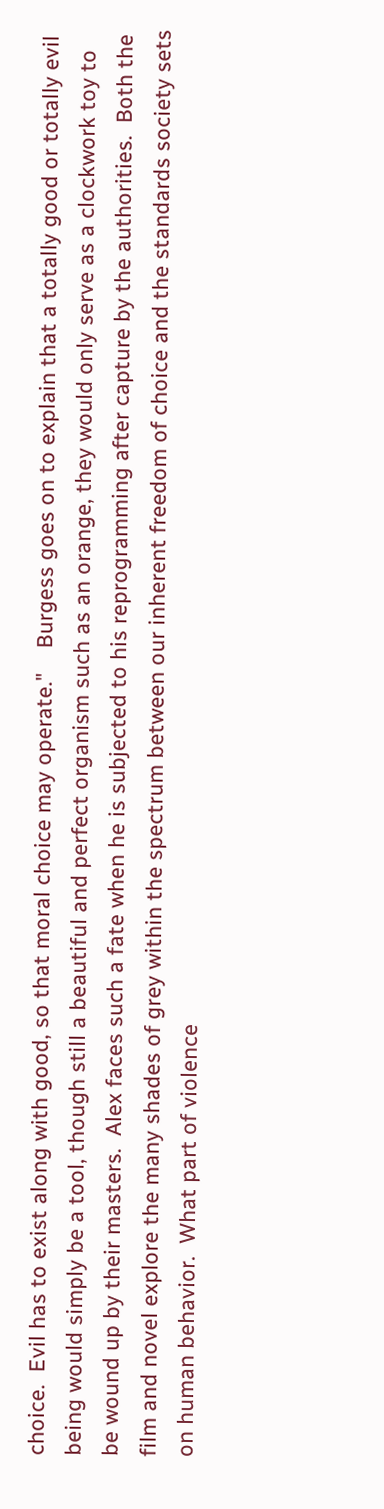choice.  Evil has to exist along with good, so that moral choice may operate."    Burgess goes on to explain that a totally good or totally evil being would simply be a tool, though still a beautiful and perfect organism such as an orange, they would only serve as a clockwork toy to be wound up by their masters.  Alex faces such a fate when he is subjected to his reprogramming after capture by the authorities.  Both the film and novel explore the many shades of grey within the spectrum between our inherent freedom of choice and the standards society sets on human behavior.  What part of violence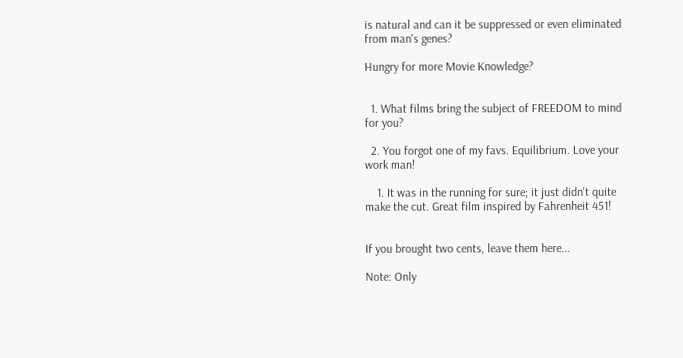is natural and can it be suppressed or even eliminated from man's genes?

Hungry for more Movie Knowledge?


  1. What films bring the subject of FREEDOM to mind for you?

  2. You forgot one of my favs. Equilibrium. Love your work man!

    1. It was in the running for sure; it just didn't quite make the cut. Great film inspired by Fahrenheit 451!


If you brought two cents, leave them here...

Note: Only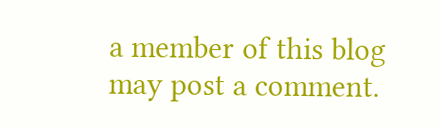a member of this blog may post a comment.